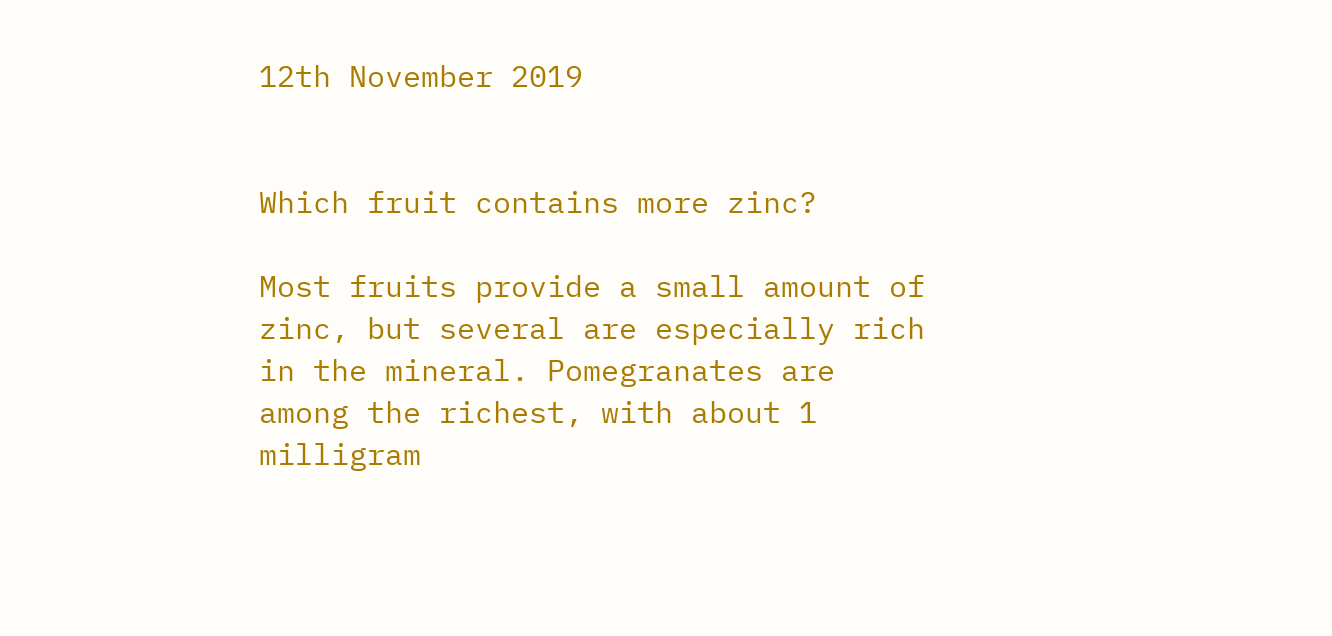12th November 2019


Which fruit contains more zinc?

Most fruits provide a small amount of zinc, but several are especially rich in the mineral. Pomegranates are among the richest, with about 1 milligram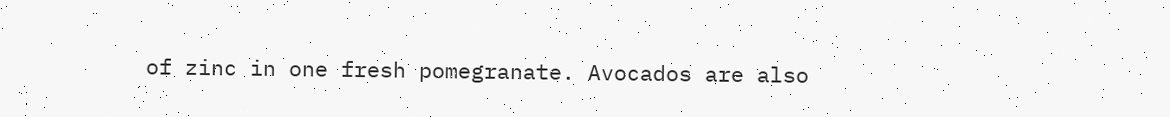of zinc in one fresh pomegranate. Avocados are also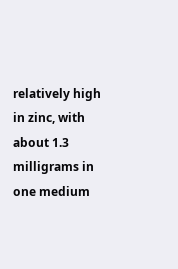relatively high in zinc, with about 1.3 milligrams in one medium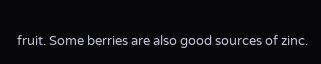fruit. Some berries are also good sources of zinc.